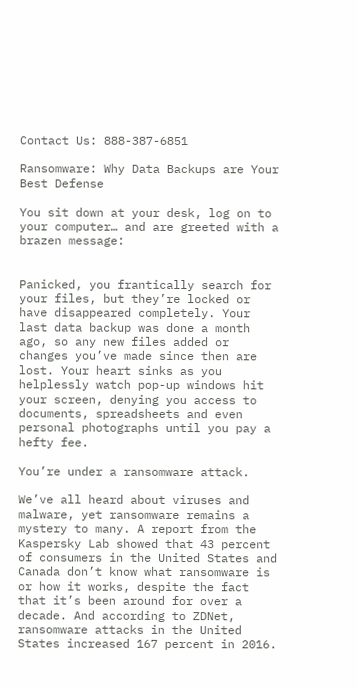Contact Us: 888-387-6851

Ransomware: Why Data Backups are Your Best Defense

You sit down at your desk, log on to your computer… and are greeted with a brazen message:


Panicked, you frantically search for your files, but they’re locked or have disappeared completely. Your last data backup was done a month ago, so any new files added or changes you’ve made since then are lost. Your heart sinks as you helplessly watch pop-up windows hit your screen, denying you access to documents, spreadsheets and even personal photographs until you pay a hefty fee.

You’re under a ransomware attack.

We’ve all heard about viruses and malware, yet ransomware remains a mystery to many. A report from the Kaspersky Lab showed that 43 percent of consumers in the United States and Canada don’t know what ransomware is or how it works, despite the fact that it’s been around for over a decade. And according to ZDNet, ransomware attacks in the United States increased 167 percent in 2016.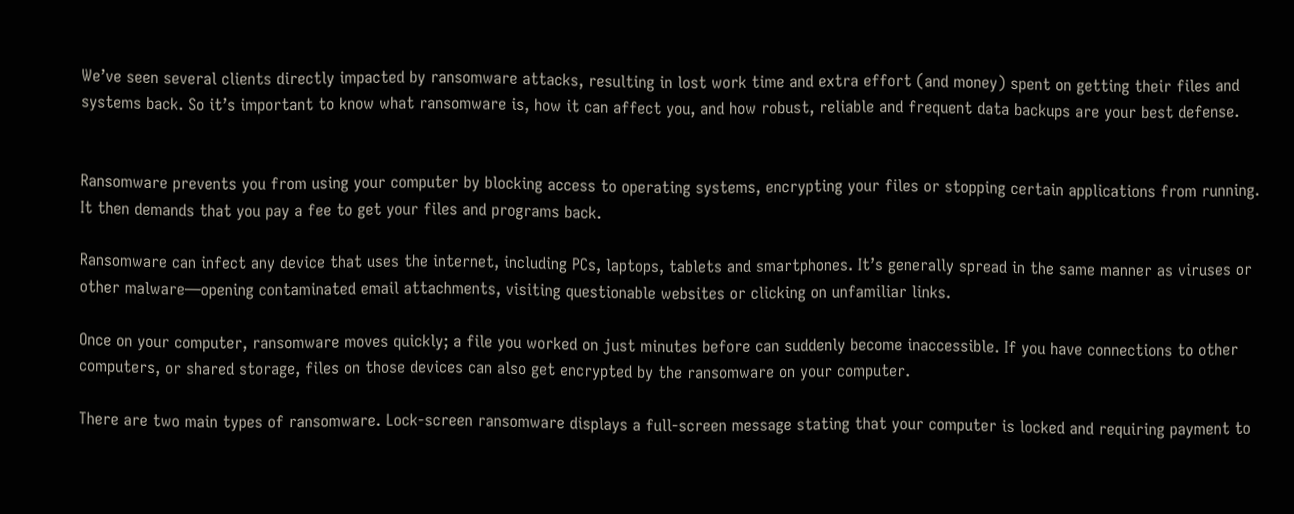We’ve seen several clients directly impacted by ransomware attacks, resulting in lost work time and extra effort (and money) spent on getting their files and systems back. So it’s important to know what ransomware is, how it can affect you, and how robust, reliable and frequent data backups are your best defense.


Ransomware prevents you from using your computer by blocking access to operating systems, encrypting your files or stopping certain applications from running. It then demands that you pay a fee to get your files and programs back.

Ransomware can infect any device that uses the internet, including PCs, laptops, tablets and smartphones. It’s generally spread in the same manner as viruses or other malware—opening contaminated email attachments, visiting questionable websites or clicking on unfamiliar links.

Once on your computer, ransomware moves quickly; a file you worked on just minutes before can suddenly become inaccessible. If you have connections to other computers, or shared storage, files on those devices can also get encrypted by the ransomware on your computer.

There are two main types of ransomware. Lock-screen ransomware displays a full-screen message stating that your computer is locked and requiring payment to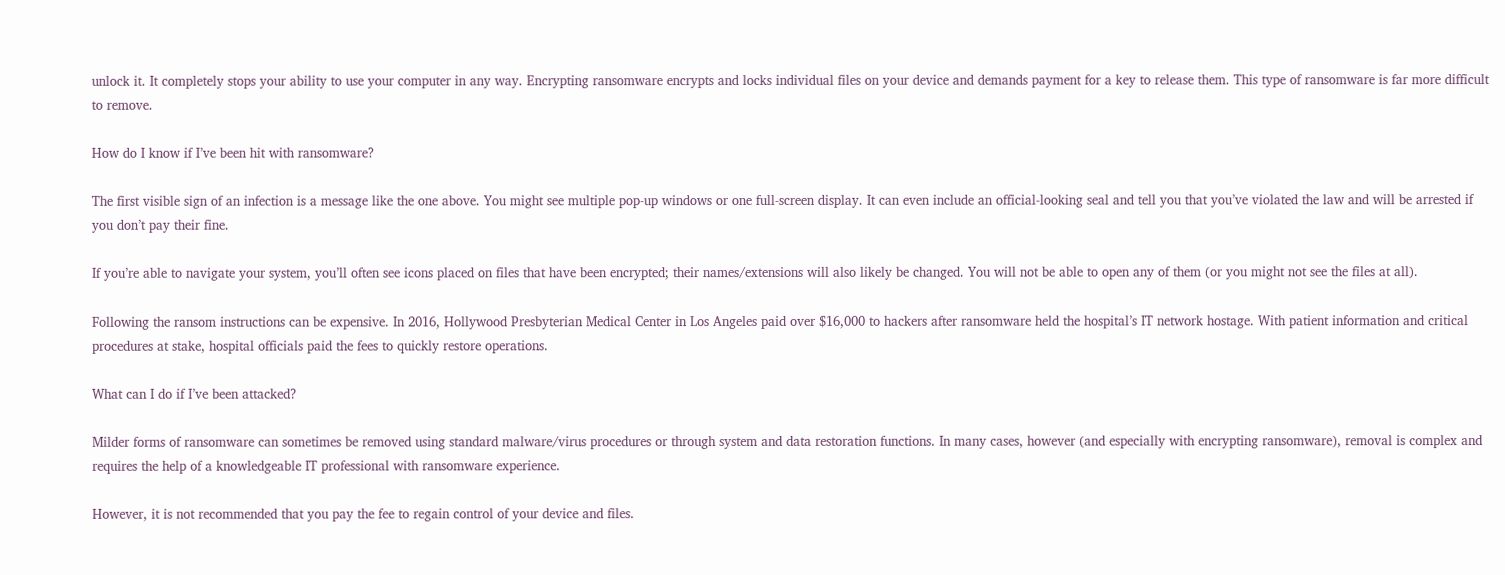unlock it. It completely stops your ability to use your computer in any way. Encrypting ransomware encrypts and locks individual files on your device and demands payment for a key to release them. This type of ransomware is far more difficult to remove.

How do I know if I’ve been hit with ransomware?

The first visible sign of an infection is a message like the one above. You might see multiple pop-up windows or one full-screen display. It can even include an official-looking seal and tell you that you’ve violated the law and will be arrested if you don’t pay their fine.

If you’re able to navigate your system, you’ll often see icons placed on files that have been encrypted; their names/extensions will also likely be changed. You will not be able to open any of them (or you might not see the files at all).

Following the ransom instructions can be expensive. In 2016, Hollywood Presbyterian Medical Center in Los Angeles paid over $16,000 to hackers after ransomware held the hospital’s IT network hostage. With patient information and critical procedures at stake, hospital officials paid the fees to quickly restore operations.

What can I do if I’ve been attacked?

Milder forms of ransomware can sometimes be removed using standard malware/virus procedures or through system and data restoration functions. In many cases, however (and especially with encrypting ransomware), removal is complex and requires the help of a knowledgeable IT professional with ransomware experience.

However, it is not recommended that you pay the fee to regain control of your device and files.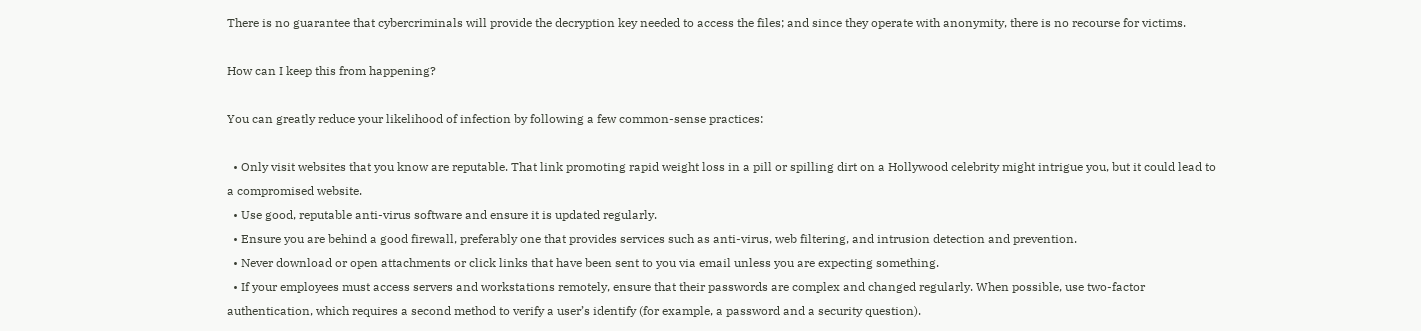There is no guarantee that cybercriminals will provide the decryption key needed to access the files; and since they operate with anonymity, there is no recourse for victims.

How can I keep this from happening?

You can greatly reduce your likelihood of infection by following a few common-sense practices:

  • Only visit websites that you know are reputable. That link promoting rapid weight loss in a pill or spilling dirt on a Hollywood celebrity might intrigue you, but it could lead to a compromised website.
  • Use good, reputable anti-virus software and ensure it is updated regularly.
  • Ensure you are behind a good firewall, preferably one that provides services such as anti-virus, web filtering, and intrusion detection and prevention.
  • Never download or open attachments or click links that have been sent to you via email unless you are expecting something.
  • If your employees must access servers and workstations remotely, ensure that their passwords are complex and changed regularly. When possible, use two-factor authentication, which requires a second method to verify a user’s identify (for example, a password and a security question).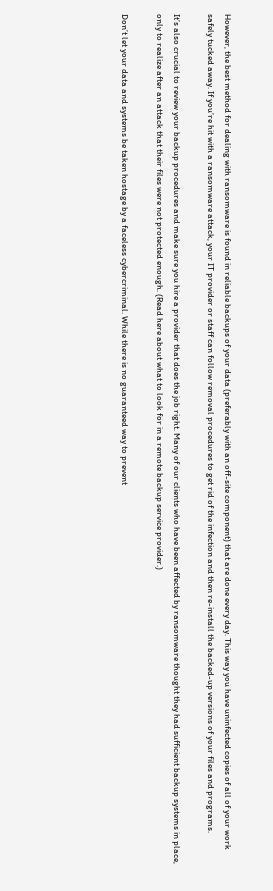However, the best method for dealing with ransomware is found in reliable backups of your data (preferably with an off-site component) that are done every day. This way you have uninfected copies of all of your work safely tucked away. If you’re hit with a ransomware attack, your IT provider or staff can follow removal procedures to get rid of the infection and then re-install the backed-up versions of your files and programs.

It’s also crucial to review your backup procedures and make sure you hire a provider that does the job right. Many of our clients who have been affected by ransomware thought they had sufficient backup systems in place, only to realize after an attack that their files were not protected enough. (Read here about what to look for in a remote backup service provider.)

Don’t let your data and systems be taken hostage by a faceless cybercriminal. While there is no guaranteed way to prevent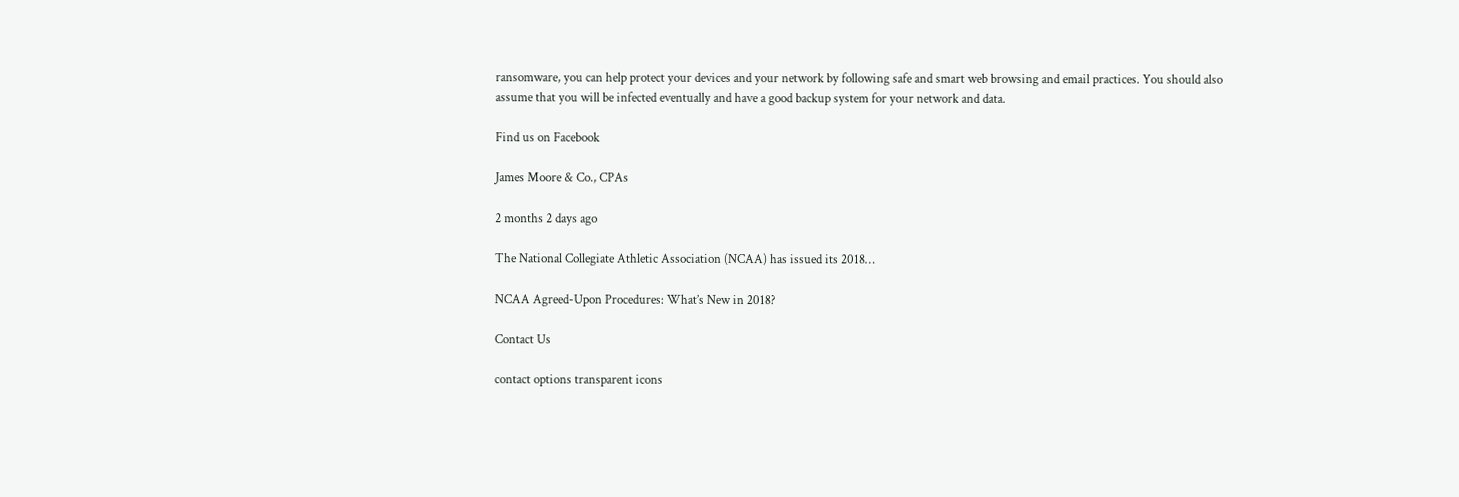ransomware, you can help protect your devices and your network by following safe and smart web browsing and email practices. You should also assume that you will be infected eventually and have a good backup system for your network and data.

Find us on Facebook

James Moore & Co., CPAs

2 months 2 days ago

The National Collegiate Athletic Association (NCAA) has issued its 2018…

NCAA Agreed-Upon Procedures: What’s New in 2018?

Contact Us

contact options transparent icons